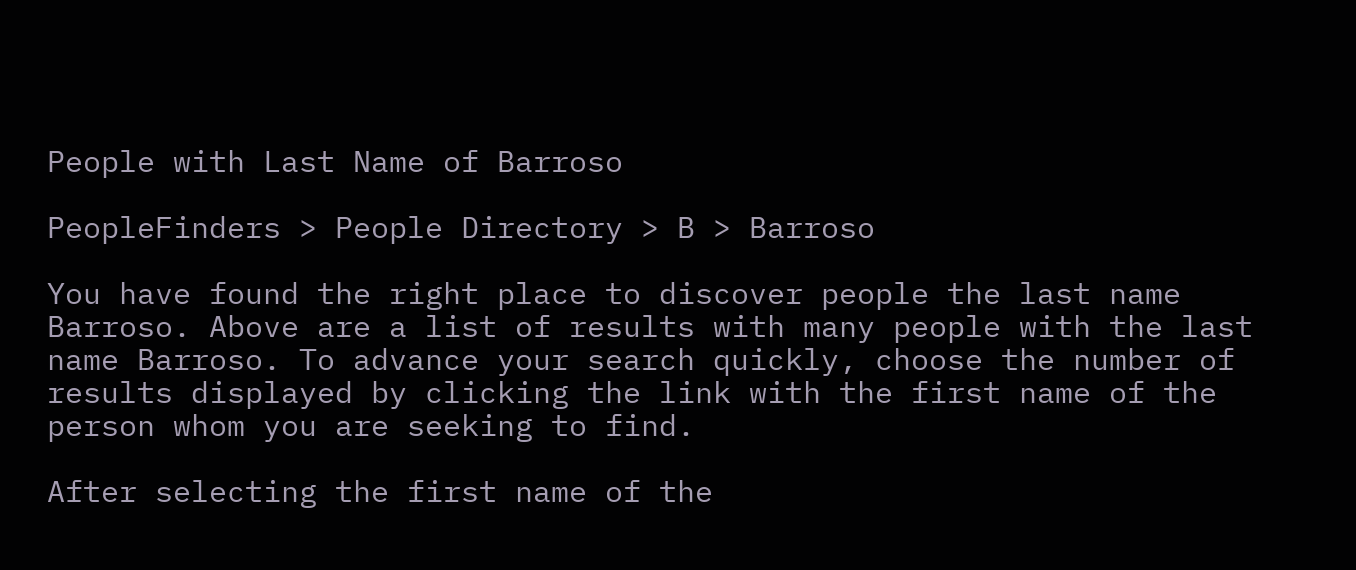People with Last Name of Barroso

PeopleFinders > People Directory > B > Barroso

You have found the right place to discover people the last name Barroso. Above are a list of results with many people with the last name Barroso. To advance your search quickly, choose the number of results displayed by clicking the link with the first name of the person whom you are seeking to find.

After selecting the first name of the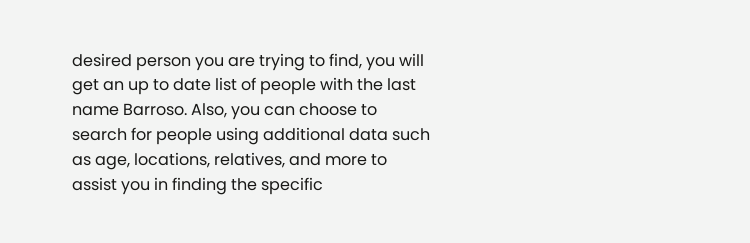desired person you are trying to find, you will get an up to date list of people with the last name Barroso. Also, you can choose to search for people using additional data such as age, locations, relatives, and more to assist you in finding the specific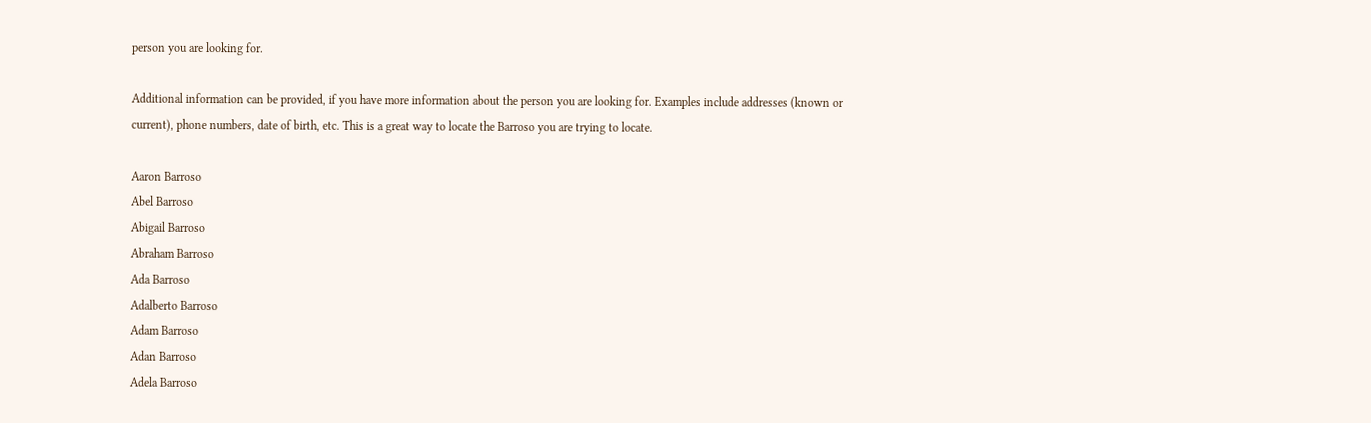person you are looking for.

Additional information can be provided, if you have more information about the person you are looking for. Examples include addresses (known or current), phone numbers, date of birth, etc. This is a great way to locate the Barroso you are trying to locate.

Aaron Barroso
Abel Barroso
Abigail Barroso
Abraham Barroso
Ada Barroso
Adalberto Barroso
Adam Barroso
Adan Barroso
Adela Barroso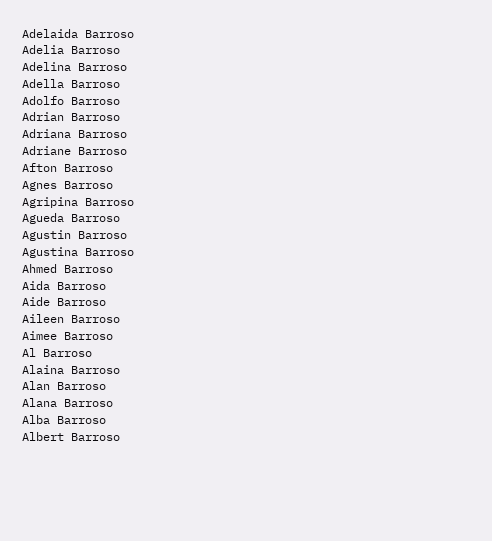Adelaida Barroso
Adelia Barroso
Adelina Barroso
Adella Barroso
Adolfo Barroso
Adrian Barroso
Adriana Barroso
Adriane Barroso
Afton Barroso
Agnes Barroso
Agripina Barroso
Agueda Barroso
Agustin Barroso
Agustina Barroso
Ahmed Barroso
Aida Barroso
Aide Barroso
Aileen Barroso
Aimee Barroso
Al Barroso
Alaina Barroso
Alan Barroso
Alana Barroso
Alba Barroso
Albert Barroso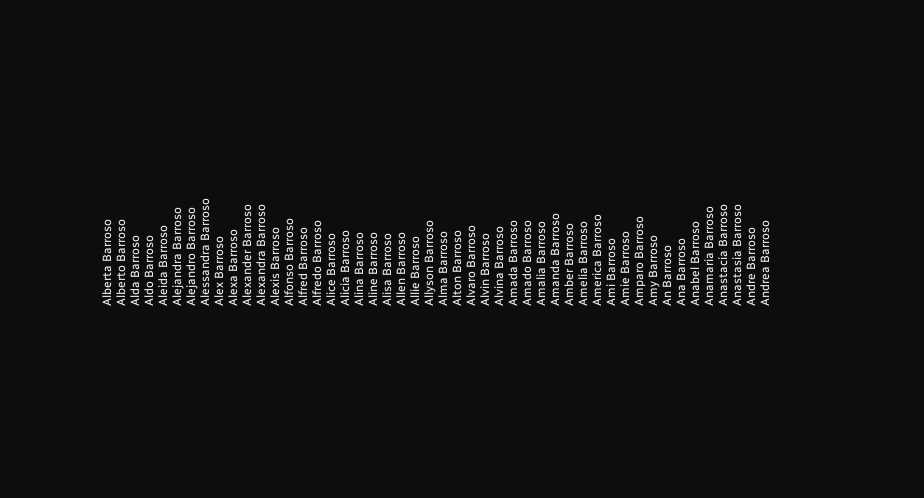Alberta Barroso
Alberto Barroso
Alda Barroso
Aldo Barroso
Aleida Barroso
Alejandra Barroso
Alejandro Barroso
Alessandra Barroso
Alex Barroso
Alexa Barroso
Alexander Barroso
Alexandra Barroso
Alexis Barroso
Alfonso Barroso
Alfred Barroso
Alfredo Barroso
Alice Barroso
Alicia Barroso
Alina Barroso
Aline Barroso
Alisa Barroso
Allen Barroso
Allie Barroso
Allyson Barroso
Alma Barroso
Alton Barroso
Alvaro Barroso
Alvin Barroso
Alvina Barroso
Amada Barroso
Amado Barroso
Amalia Barroso
Amanda Barroso
Amber Barroso
Amelia Barroso
America Barroso
Ami Barroso
Amie Barroso
Amparo Barroso
Amy Barroso
An Barroso
Ana Barroso
Anabel Barroso
Anamaria Barroso
Anastacia Barroso
Anastasia Barroso
Andre Barroso
Andrea Barroso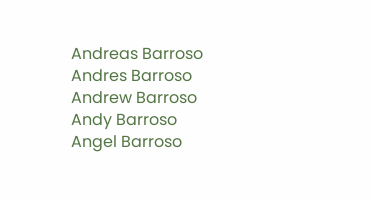Andreas Barroso
Andres Barroso
Andrew Barroso
Andy Barroso
Angel Barroso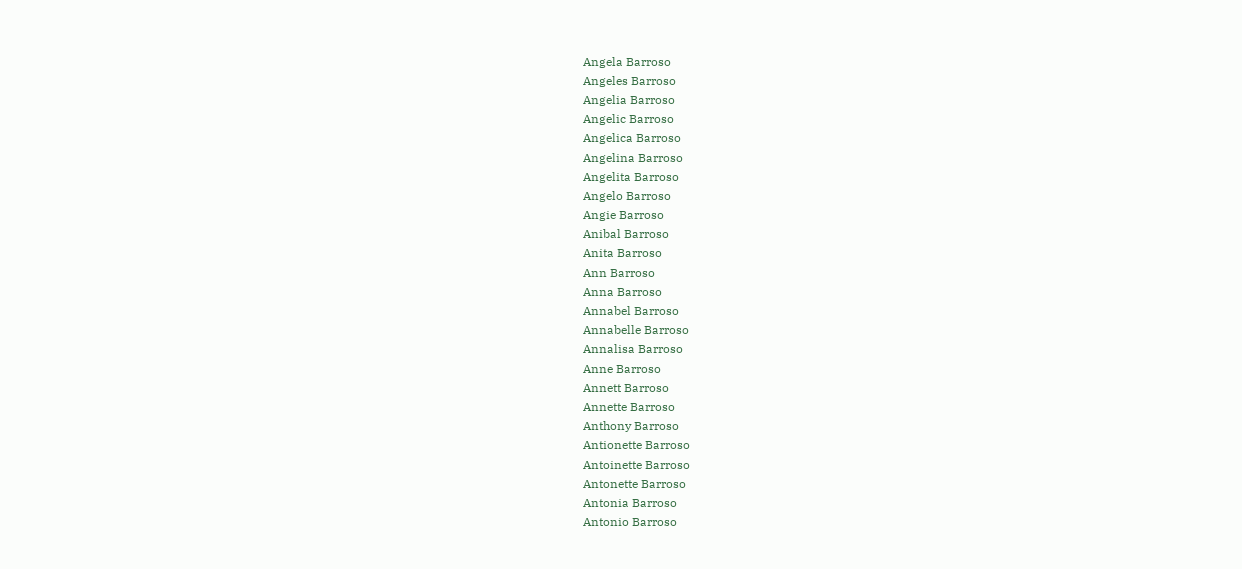Angela Barroso
Angeles Barroso
Angelia Barroso
Angelic Barroso
Angelica Barroso
Angelina Barroso
Angelita Barroso
Angelo Barroso
Angie Barroso
Anibal Barroso
Anita Barroso
Ann Barroso
Anna Barroso
Annabel Barroso
Annabelle Barroso
Annalisa Barroso
Anne Barroso
Annett Barroso
Annette Barroso
Anthony Barroso
Antionette Barroso
Antoinette Barroso
Antonette Barroso
Antonia Barroso
Antonio Barroso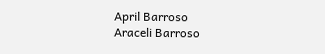April Barroso
Araceli Barroso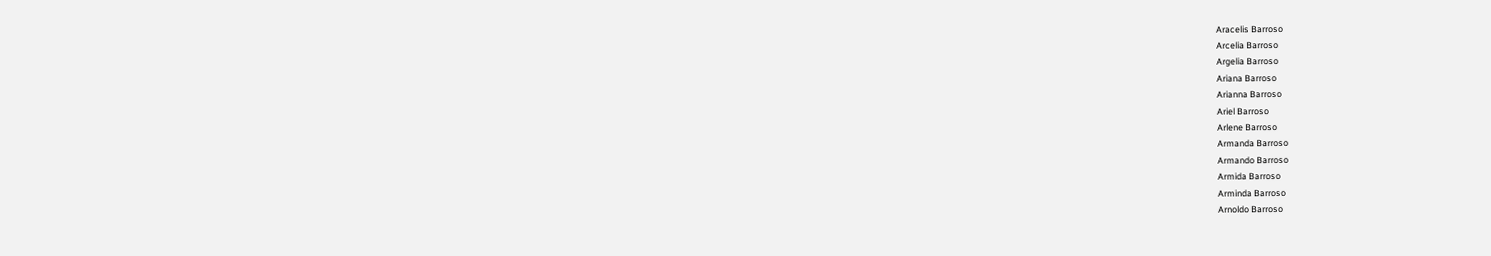Aracelis Barroso
Arcelia Barroso
Argelia Barroso
Ariana Barroso
Arianna Barroso
Ariel Barroso
Arlene Barroso
Armanda Barroso
Armando Barroso
Armida Barroso
Arminda Barroso
Arnoldo Barroso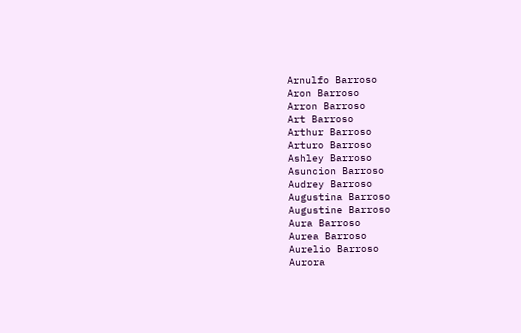Arnulfo Barroso
Aron Barroso
Arron Barroso
Art Barroso
Arthur Barroso
Arturo Barroso
Ashley Barroso
Asuncion Barroso
Audrey Barroso
Augustina Barroso
Augustine Barroso
Aura Barroso
Aurea Barroso
Aurelio Barroso
Aurora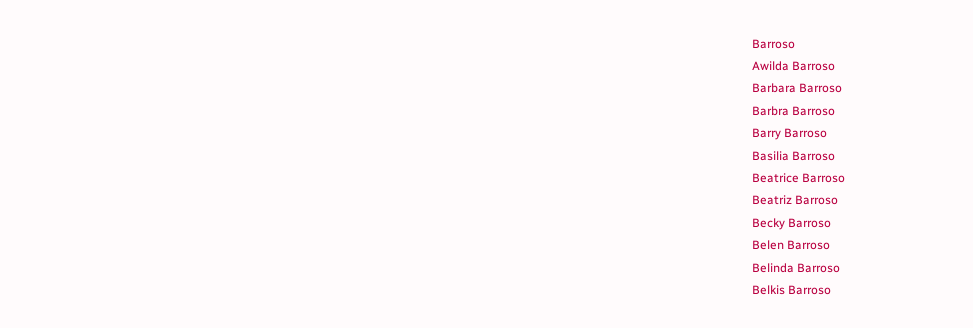Barroso
Awilda Barroso
Barbara Barroso
Barbra Barroso
Barry Barroso
Basilia Barroso
Beatrice Barroso
Beatriz Barroso
Becky Barroso
Belen Barroso
Belinda Barroso
Belkis Barroso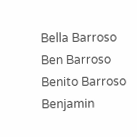Bella Barroso
Ben Barroso
Benito Barroso
Benjamin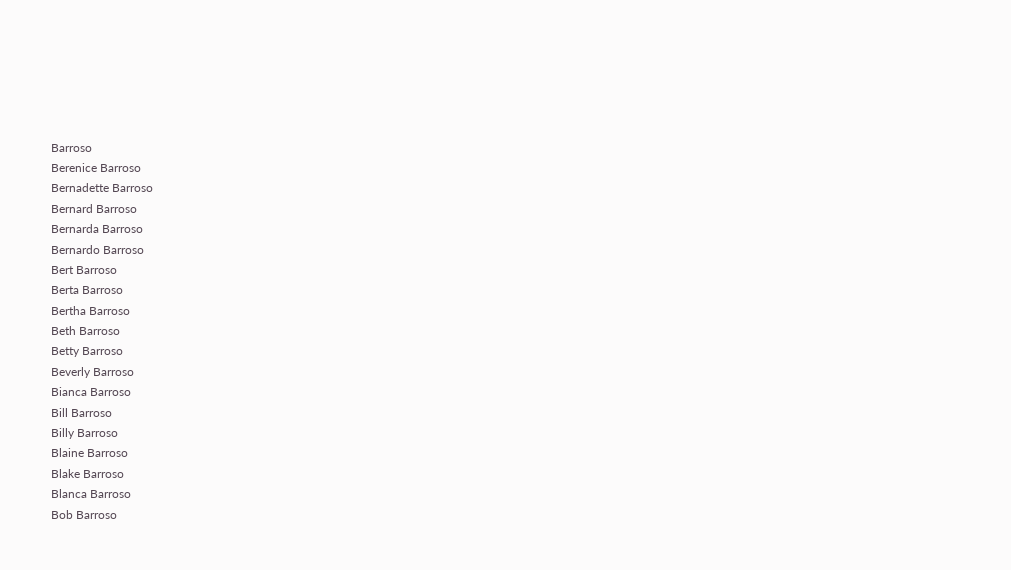Barroso
Berenice Barroso
Bernadette Barroso
Bernard Barroso
Bernarda Barroso
Bernardo Barroso
Bert Barroso
Berta Barroso
Bertha Barroso
Beth Barroso
Betty Barroso
Beverly Barroso
Bianca Barroso
Bill Barroso
Billy Barroso
Blaine Barroso
Blake Barroso
Blanca Barroso
Bob Barroso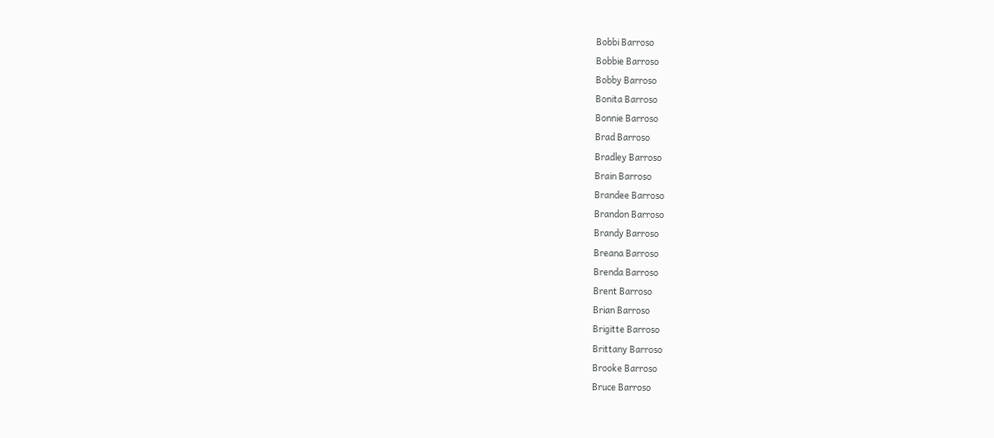Bobbi Barroso
Bobbie Barroso
Bobby Barroso
Bonita Barroso
Bonnie Barroso
Brad Barroso
Bradley Barroso
Brain Barroso
Brandee Barroso
Brandon Barroso
Brandy Barroso
Breana Barroso
Brenda Barroso
Brent Barroso
Brian Barroso
Brigitte Barroso
Brittany Barroso
Brooke Barroso
Bruce Barroso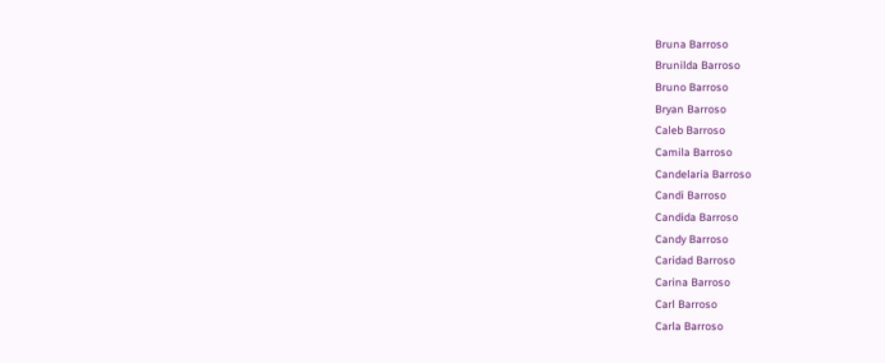Bruna Barroso
Brunilda Barroso
Bruno Barroso
Bryan Barroso
Caleb Barroso
Camila Barroso
Candelaria Barroso
Candi Barroso
Candida Barroso
Candy Barroso
Caridad Barroso
Carina Barroso
Carl Barroso
Carla Barroso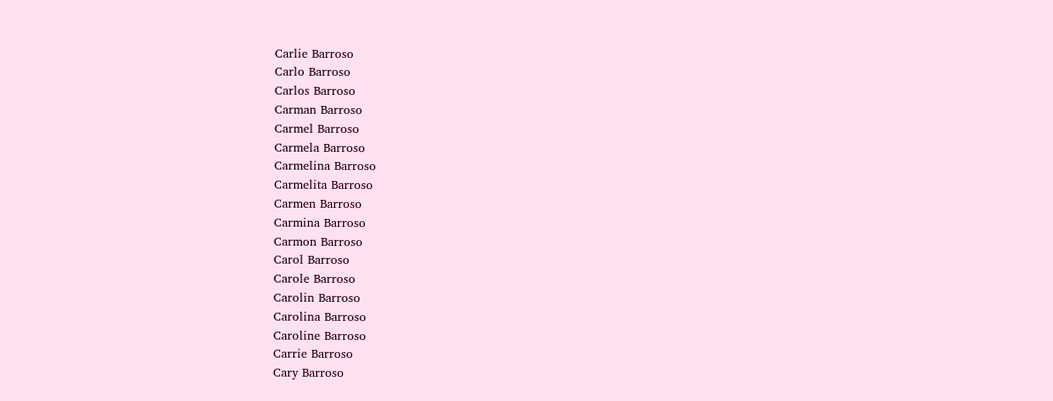Carlie Barroso
Carlo Barroso
Carlos Barroso
Carman Barroso
Carmel Barroso
Carmela Barroso
Carmelina Barroso
Carmelita Barroso
Carmen Barroso
Carmina Barroso
Carmon Barroso
Carol Barroso
Carole Barroso
Carolin Barroso
Carolina Barroso
Caroline Barroso
Carrie Barroso
Cary Barroso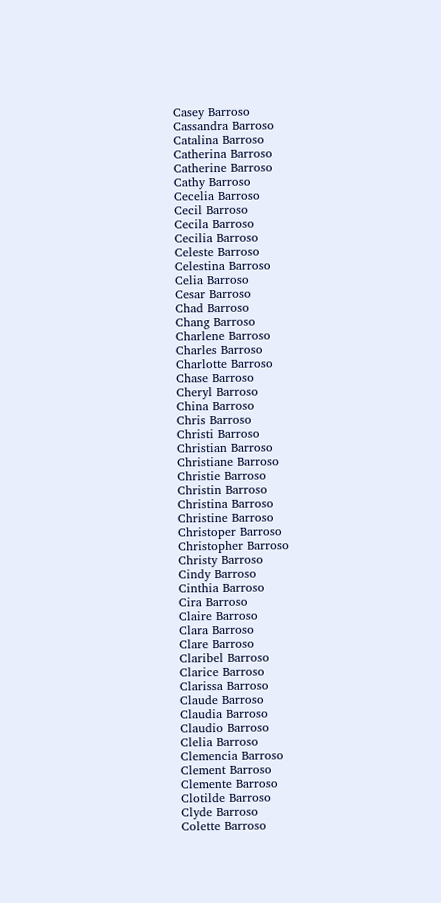Casey Barroso
Cassandra Barroso
Catalina Barroso
Catherina Barroso
Catherine Barroso
Cathy Barroso
Cecelia Barroso
Cecil Barroso
Cecila Barroso
Cecilia Barroso
Celeste Barroso
Celestina Barroso
Celia Barroso
Cesar Barroso
Chad Barroso
Chang Barroso
Charlene Barroso
Charles Barroso
Charlotte Barroso
Chase Barroso
Cheryl Barroso
China Barroso
Chris Barroso
Christi Barroso
Christian Barroso
Christiane Barroso
Christie Barroso
Christin Barroso
Christina Barroso
Christine Barroso
Christoper Barroso
Christopher Barroso
Christy Barroso
Cindy Barroso
Cinthia Barroso
Cira Barroso
Claire Barroso
Clara Barroso
Clare Barroso
Claribel Barroso
Clarice Barroso
Clarissa Barroso
Claude Barroso
Claudia Barroso
Claudio Barroso
Clelia Barroso
Clemencia Barroso
Clement Barroso
Clemente Barroso
Clotilde Barroso
Clyde Barroso
Colette Barroso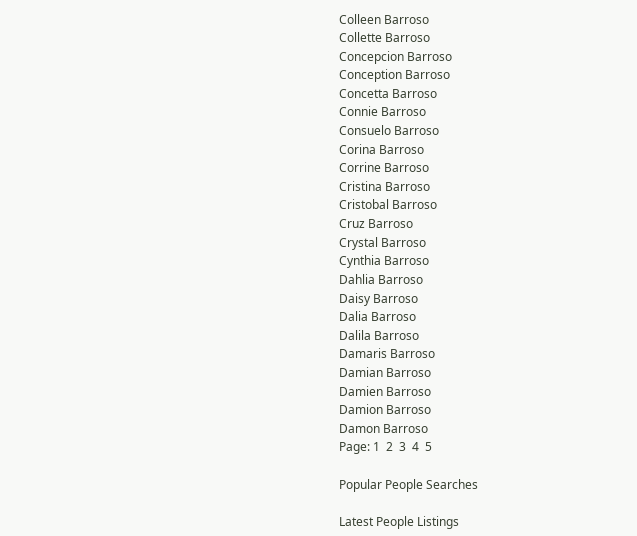Colleen Barroso
Collette Barroso
Concepcion Barroso
Conception Barroso
Concetta Barroso
Connie Barroso
Consuelo Barroso
Corina Barroso
Corrine Barroso
Cristina Barroso
Cristobal Barroso
Cruz Barroso
Crystal Barroso
Cynthia Barroso
Dahlia Barroso
Daisy Barroso
Dalia Barroso
Dalila Barroso
Damaris Barroso
Damian Barroso
Damien Barroso
Damion Barroso
Damon Barroso
Page: 1  2  3  4  5

Popular People Searches

Latest People Listings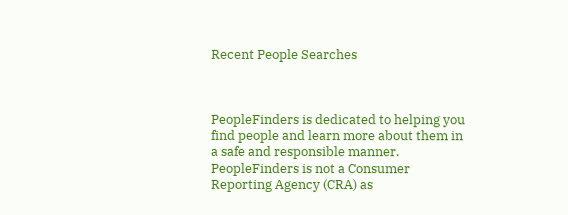Recent People Searches



PeopleFinders is dedicated to helping you find people and learn more about them in a safe and responsible manner. PeopleFinders is not a Consumer Reporting Agency (CRA) as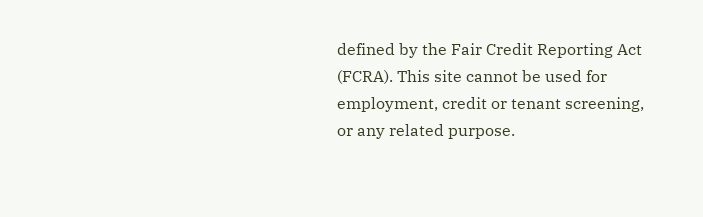defined by the Fair Credit Reporting Act (FCRA). This site cannot be used for employment, credit or tenant screening, or any related purpose.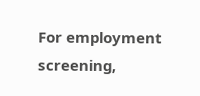For employment screening,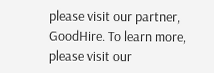please visit our partner, GoodHire. To learn more, please visit our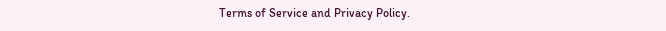Terms of Service and Privacy Policy.